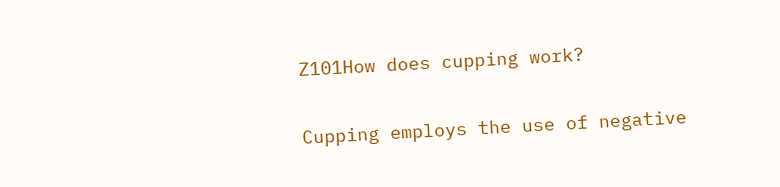Z101How does cupping work?

Cupping employs the use of negative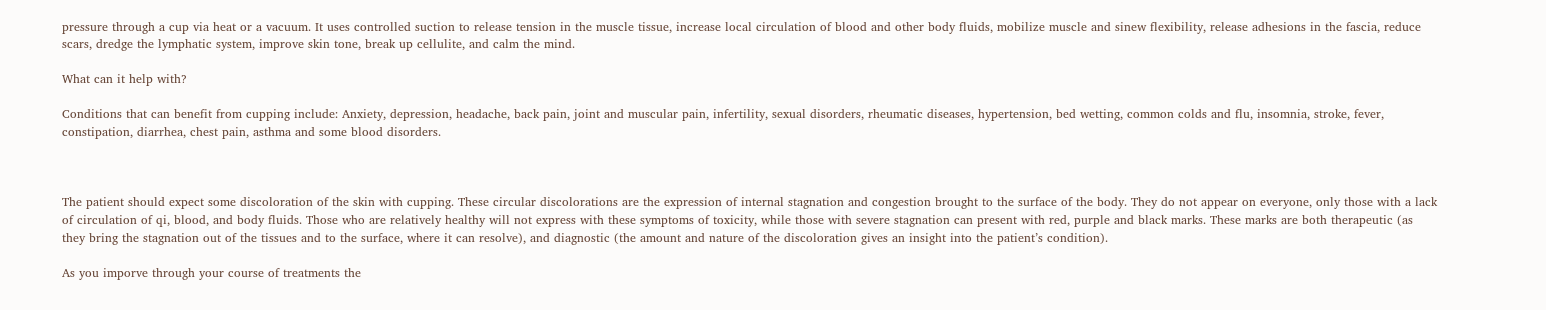pressure through a cup via heat or a vacuum. It uses controlled suction to release tension in the muscle tissue, increase local circulation of blood and other body fluids, mobilize muscle and sinew flexibility, release adhesions in the fascia, reduce scars, dredge the lymphatic system, improve skin tone, break up cellulite, and calm the mind.

What can it help with?

Conditions that can benefit from cupping include: Anxiety, depression, headache, back pain, joint and muscular pain, infertility, sexual disorders, rheumatic diseases, hypertension, bed wetting, common colds and flu, insomnia, stroke, fever, constipation, diarrhea, chest pain, asthma and some blood disorders.



The patient should expect some discoloration of the skin with cupping. These circular discolorations are the expression of internal stagnation and congestion brought to the surface of the body. They do not appear on everyone, only those with a lack of circulation of qi, blood, and body fluids. Those who are relatively healthy will not express with these symptoms of toxicity, while those with severe stagnation can present with red, purple and black marks. These marks are both therapeutic (as they bring the stagnation out of the tissues and to the surface, where it can resolve), and diagnostic (the amount and nature of the discoloration gives an insight into the patient’s condition).

As you imporve through your course of treatments the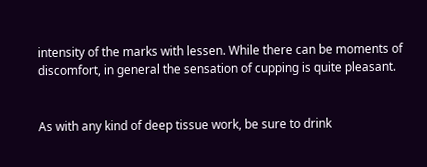intensity of the marks with lessen. While there can be moments of discomfort, in general the sensation of cupping is quite pleasant.


As with any kind of deep tissue work, be sure to drink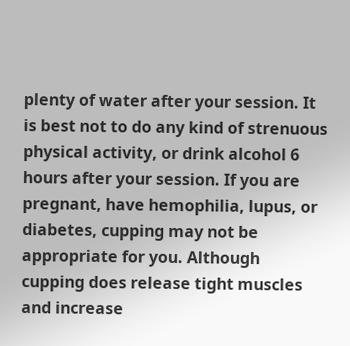plenty of water after your session. It is best not to do any kind of strenuous physical activity, or drink alcohol 6 hours after your session. If you are pregnant, have hemophilia, lupus, or diabetes, cupping may not be appropriate for you. Although cupping does release tight muscles and increase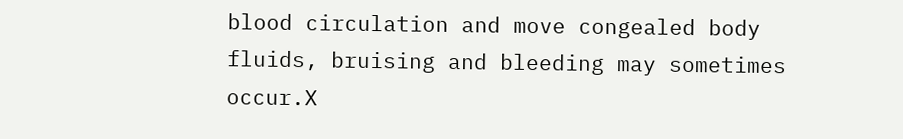blood circulation and move congealed body fluids, bruising and bleeding may sometimes occur.X